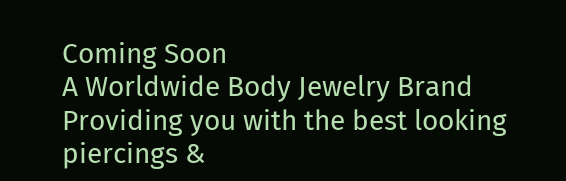Coming Soon
A Worldwide Body Jewelry Brand Providing you with the best looking piercings &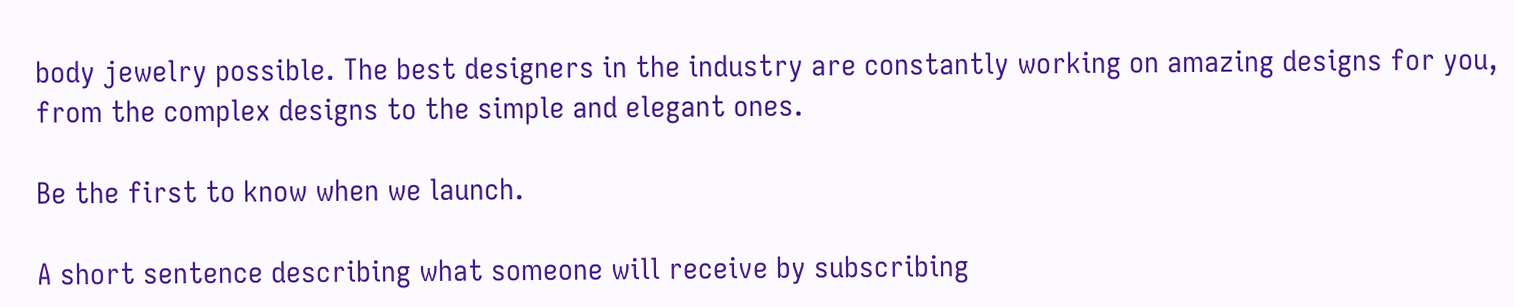body jewelry possible. The best designers in the industry are constantly working on amazing designs for you, from the complex designs to the simple and elegant ones.

Be the first to know when we launch.

A short sentence describing what someone will receive by subscribing